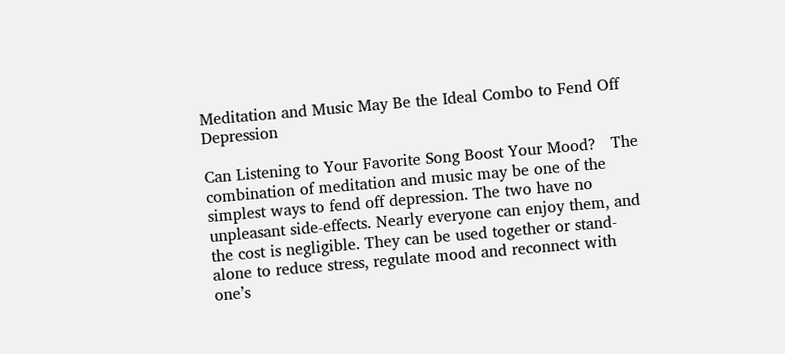Meditation and Music May Be the Ideal Combo to Fend Off Depression

Can Listening to Your Favorite Song Boost Your Mood?   The combination of meditation and music may be one of the simplest ways to fend off depression. The two have no unpleasant side-effects. Nearly everyone can enjoy them, and the cost is negligible. They can be used together or stand-alone to reduce stress, regulate mood and reconnect with one’s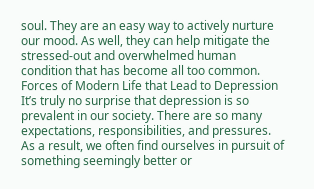soul. They are an easy way to actively nurture our mood. As well, they can help mitigate the stressed-out and overwhelmed human condition that has become all too common. Forces of Modern Life that Lead to Depression It’s truly no surprise that depression is so prevalent in our society. There are so many expectations, responsibilities, and pressures. As a result, we often find ourselves in pursuit of something seemingly better or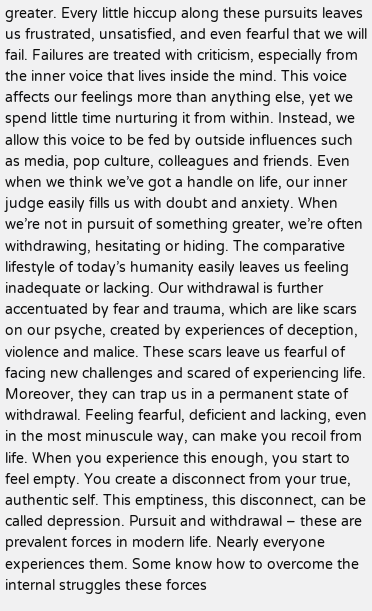greater. Every little hiccup along these pursuits leaves us frustrated, unsatisfied, and even fearful that we will fail. Failures are treated with criticism, especially from the inner voice that lives inside the mind. This voice affects our feelings more than anything else, yet we spend little time nurturing it from within. Instead, we allow this voice to be fed by outside influences such as media, pop culture, colleagues and friends. Even when we think we’ve got a handle on life, our inner judge easily fills us with doubt and anxiety. When we’re not in pursuit of something greater, we’re often withdrawing, hesitating or hiding. The comparative lifestyle of today’s humanity easily leaves us feeling inadequate or lacking. Our withdrawal is further accentuated by fear and trauma, which are like scars on our psyche, created by experiences of deception, violence and malice. These scars leave us fearful of facing new challenges and scared of experiencing life. Moreover, they can trap us in a permanent state of withdrawal. Feeling fearful, deficient and lacking, even in the most minuscule way, can make you recoil from life. When you experience this enough, you start to feel empty. You create a disconnect from your true, authentic self. This emptiness, this disconnect, can be called depression. Pursuit and withdrawal – these are prevalent forces in modern life. Nearly everyone experiences them. Some know how to overcome the internal struggles these forces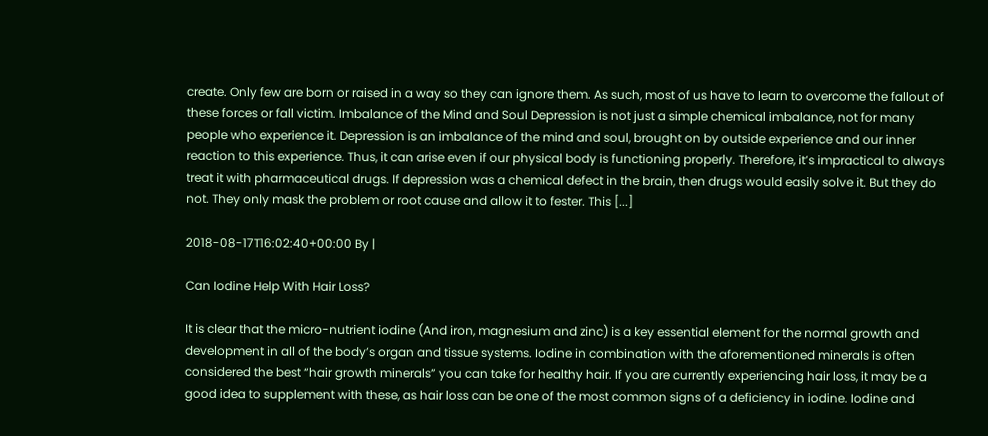create. Only few are born or raised in a way so they can ignore them. As such, most of us have to learn to overcome the fallout of these forces or fall victim. Imbalance of the Mind and Soul Depression is not just a simple chemical imbalance, not for many people who experience it. Depression is an imbalance of the mind and soul, brought on by outside experience and our inner reaction to this experience. Thus, it can arise even if our physical body is functioning properly. Therefore, it’s impractical to always treat it with pharmaceutical drugs. If depression was a chemical defect in the brain, then drugs would easily solve it. But they do not. They only mask the problem or root cause and allow it to fester. This [...]

2018-08-17T16:02:40+00:00 By |

Can Iodine Help With Hair Loss?

It is clear that the micro-nutrient iodine (And iron, magnesium and zinc) is a key essential element for the normal growth and development in all of the body’s organ and tissue systems. Iodine in combination with the aforementioned minerals is often considered the best “hair growth minerals” you can take for healthy hair. If you are currently experiencing hair loss, it may be a good idea to supplement with these, as hair loss can be one of the most common signs of a deficiency in iodine. Iodine and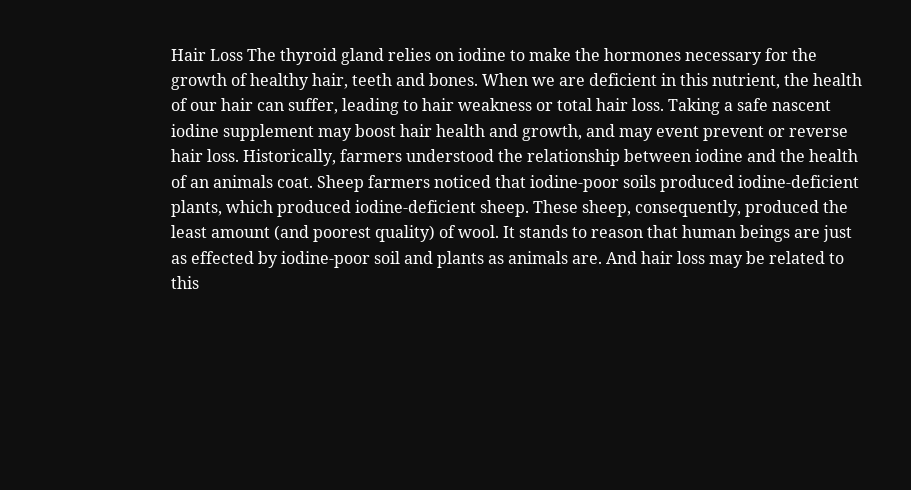Hair Loss The thyroid gland relies on iodine to make the hormones necessary for the growth of healthy hair, teeth and bones. When we are deficient in this nutrient, the health of our hair can suffer, leading to hair weakness or total hair loss. Taking a safe nascent iodine supplement may boost hair health and growth, and may event prevent or reverse hair loss. Historically, farmers understood the relationship between iodine and the health of an animals coat. Sheep farmers noticed that iodine-poor soils produced iodine-deficient plants, which produced iodine-deficient sheep. These sheep, consequently, produced the least amount (and poorest quality) of wool. It stands to reason that human beings are just as effected by iodine-poor soil and plants as animals are. And hair loss may be related to this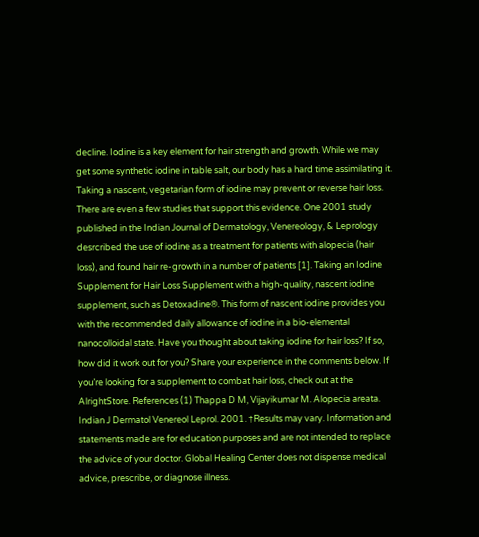decline. Iodine is a key element for hair strength and growth. While we may get some synthetic iodine in table salt, our body has a hard time assimilating it. Taking a nascent, vegetarian form of iodine may prevent or reverse hair loss. There are even a few studies that support this evidence. One 2001 study published in the Indian Journal of Dermatology, Venereology, & Leprology desrcribed the use of iodine as a treatment for patients with alopecia (hair loss), and found hair re-growth in a number of patients [1]. Taking an Iodine Supplement for Hair Loss Supplement with a high-quality, nascent iodine supplement, such as Detoxadine®. This form of nascent iodine provides you with the recommended daily allowance of iodine in a bio-elemental nanocolloidal state. Have you thought about taking iodine for hair loss? If so, how did it work out for you? Share your experience in the comments below. If you’re looking for a supplement to combat hair loss, check out at the AlrightStore. References (1) Thappa D M, Vijayikumar M. Alopecia areata. Indian J Dermatol Venereol Leprol. 2001. †Results may vary. Information and statements made are for education purposes and are not intended to replace the advice of your doctor. Global Healing Center does not dispense medical advice, prescribe, or diagnose illness.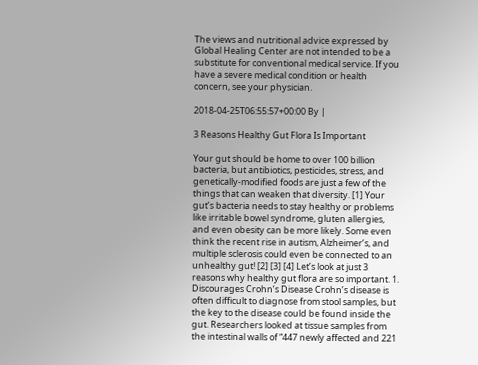The views and nutritional advice expressed by Global Healing Center are not intended to be a substitute for conventional medical service. If you have a severe medical condition or health concern, see your physician.

2018-04-25T06:55:57+00:00 By |

3 Reasons Healthy Gut Flora Is Important

Your gut should be home to over 100 billion bacteria, but antibiotics, pesticides, stress, and genetically-modified foods are just a few of the things that can weaken that diversity. [1] Your gut’s bacteria needs to stay healthy or problems like irritable bowel syndrome, gluten allergies, and even obesity can be more likely. Some even think the recent rise in autism, Alzheimer’s, and multiple sclerosis could even be connected to an unhealthy gut! [2] [3] [4] Let’s look at just 3 reasons why healthy gut flora are so important. 1. Discourages Crohn’s Disease Crohn’s disease is often difficult to diagnose from stool samples, but the key to the disease could be found inside the gut. Researchers looked at tissue samples from the intestinal walls of “447 newly affected and 221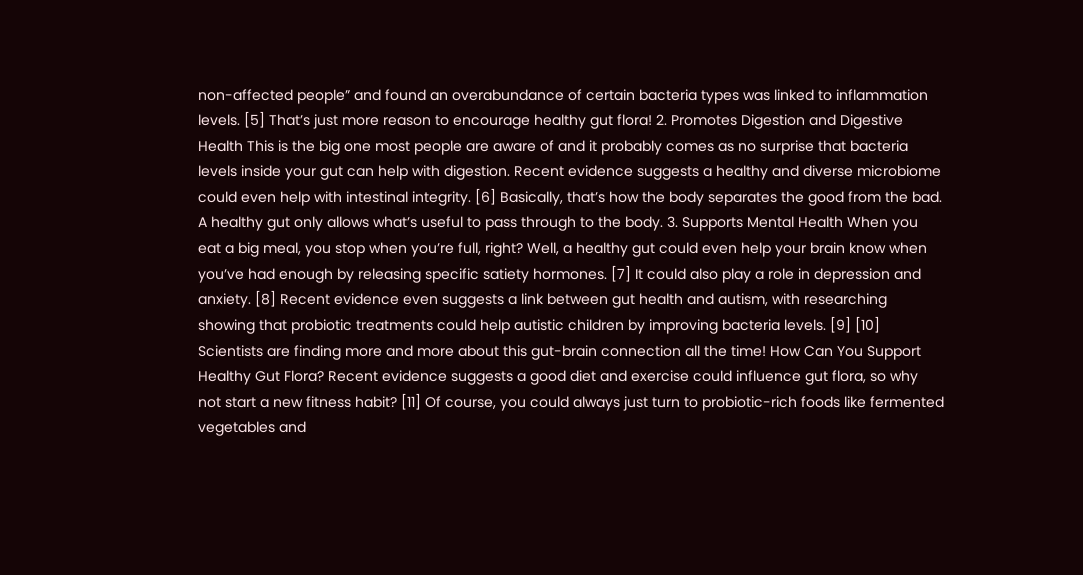non-affected people” and found an overabundance of certain bacteria types was linked to inflammation levels. [5] That’s just more reason to encourage healthy gut flora! 2. Promotes Digestion and Digestive Health This is the big one most people are aware of and it probably comes as no surprise that bacteria levels inside your gut can help with digestion. Recent evidence suggests a healthy and diverse microbiome could even help with intestinal integrity. [6] Basically, that’s how the body separates the good from the bad. A healthy gut only allows what’s useful to pass through to the body. 3. Supports Mental Health When you eat a big meal, you stop when you’re full, right? Well, a healthy gut could even help your brain know when you’ve had enough by releasing specific satiety hormones. [7] It could also play a role in depression and anxiety. [8] Recent evidence even suggests a link between gut health and autism, with researching showing that probiotic treatments could help autistic children by improving bacteria levels. [9] [10] Scientists are finding more and more about this gut-brain connection all the time! How Can You Support Healthy Gut Flora? Recent evidence suggests a good diet and exercise could influence gut flora, so why not start a new fitness habit? [11] Of course, you could always just turn to probiotic-rich foods like fermented vegetables and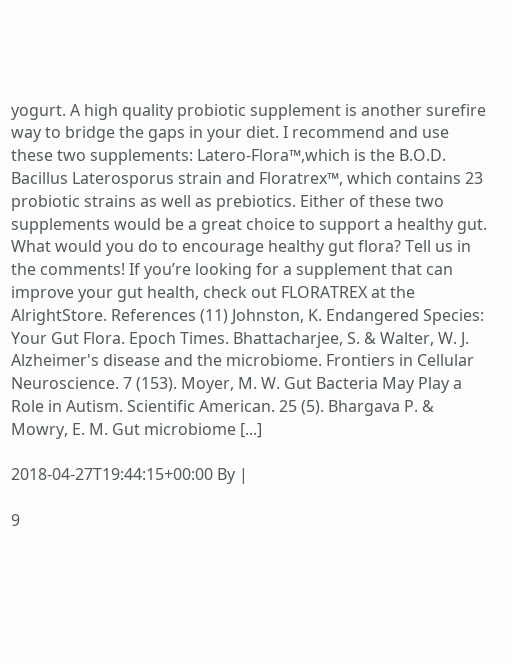yogurt. A high quality probiotic supplement is another surefire way to bridge the gaps in your diet. I recommend and use these two supplements: Latero-Flora™,which is the B.O.D. Bacillus Laterosporus strain and Floratrex™, which contains 23 probiotic strains as well as prebiotics. Either of these two supplements would be a great choice to support a healthy gut. What would you do to encourage healthy gut flora? Tell us in the comments! If you’re looking for a supplement that can improve your gut health, check out FLORATREX at the AlrightStore. References (11) Johnston, K. Endangered Species: Your Gut Flora. Epoch Times. Bhattacharjee, S. & Walter, W. J. Alzheimer's disease and the microbiome. Frontiers in Cellular Neuroscience. 7 (153). Moyer, M. W. Gut Bacteria May Play a Role in Autism. Scientific American. 25 (5). Bhargava P. & Mowry, E. M. Gut microbiome [...]

2018-04-27T19:44:15+00:00 By |

9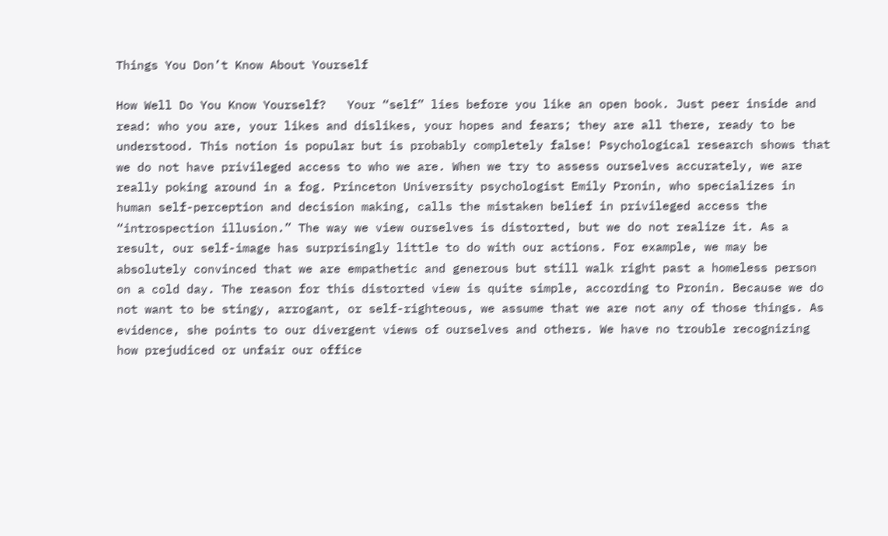Things You Don’t Know About Yourself

How Well Do You Know Yourself?   Your “self” lies before you like an open book. Just peer inside and read: who you are, your likes and dislikes, your hopes and fears; they are all there, ready to be understood. This notion is popular but is probably completely false! Psychological research shows that we do not have privileged access to who we are. When we try to assess ourselves accurately, we are really poking around in a fog. Princeton University psychologist Emily Pronin, who specializes in human self-perception and decision making, calls the mistaken belief in privileged access the “introspection illusion.” The way we view ourselves is distorted, but we do not realize it. As a result, our self-image has surprisingly little to do with our actions. For example, we may be absolutely convinced that we are empathetic and generous but still walk right past a homeless person on a cold day. The reason for this distorted view is quite simple, according to Pronin. Because we do not want to be stingy, arrogant, or self-righteous, we assume that we are not any of those things. As evidence, she points to our divergent views of ourselves and others. We have no trouble recognizing how prejudiced or unfair our office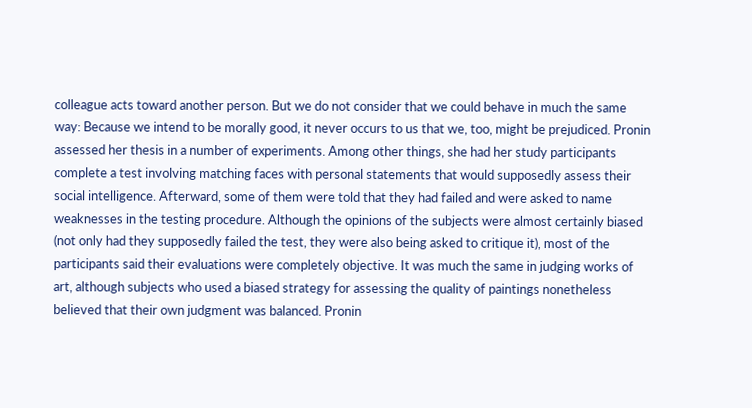colleague acts toward another person. But we do not consider that we could behave in much the same way: Because we intend to be morally good, it never occurs to us that we, too, might be prejudiced. Pronin assessed her thesis in a number of experiments. Among other things, she had her study participants complete a test involving matching faces with personal statements that would supposedly assess their social intelligence. Afterward, some of them were told that they had failed and were asked to name weaknesses in the testing procedure. Although the opinions of the subjects were almost certainly biased (not only had they supposedly failed the test, they were also being asked to critique it), most of the participants said their evaluations were completely objective. It was much the same in judging works of art, although subjects who used a biased strategy for assessing the quality of paintings nonetheless believed that their own judgment was balanced. Pronin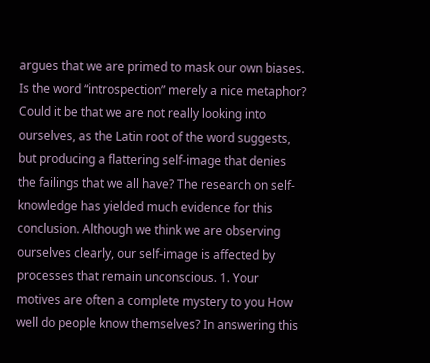argues that we are primed to mask our own biases. Is the word “introspection” merely a nice metaphor? Could it be that we are not really looking into ourselves, as the Latin root of the word suggests, but producing a flattering self-image that denies the failings that we all have? The research on self-knowledge has yielded much evidence for this conclusion. Although we think we are observing ourselves clearly, our self-image is affected by processes that remain unconscious. 1. Your motives are often a complete mystery to you How well do people know themselves? In answering this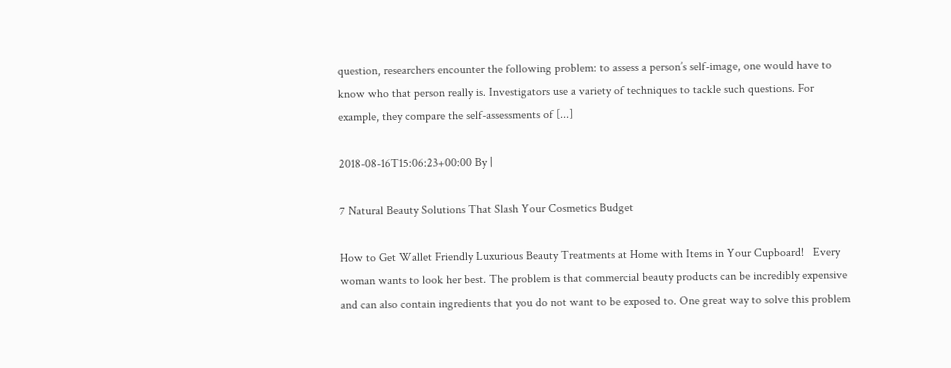question, researchers encounter the following problem: to assess a person’s self-image, one would have to know who that person really is. Investigators use a variety of techniques to tackle such questions. For example, they compare the self-assessments of [...]

2018-08-16T15:06:23+00:00 By |

7 Natural Beauty Solutions That Slash Your Cosmetics Budget

How to Get Wallet Friendly Luxurious Beauty Treatments at Home with Items in Your Cupboard!   Every woman wants to look her best. The problem is that commercial beauty products can be incredibly expensive and can also contain ingredients that you do not want to be exposed to. One great way to solve this problem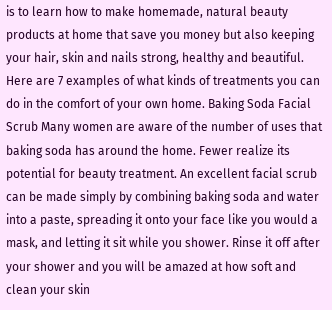is to learn how to make homemade, natural beauty products at home that save you money but also keeping your hair, skin and nails strong, healthy and beautiful. Here are 7 examples of what kinds of treatments you can do in the comfort of your own home. Baking Soda Facial Scrub Many women are aware of the number of uses that baking soda has around the home. Fewer realize its potential for beauty treatment. An excellent facial scrub can be made simply by combining baking soda and water into a paste, spreading it onto your face like you would a mask, and letting it sit while you shower. Rinse it off after your shower and you will be amazed at how soft and clean your skin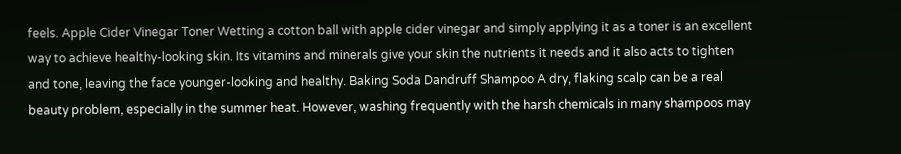feels. Apple Cider Vinegar Toner Wetting a cotton ball with apple cider vinegar and simply applying it as a toner is an excellent way to achieve healthy-looking skin. Its vitamins and minerals give your skin the nutrients it needs and it also acts to tighten and tone, leaving the face younger-looking and healthy. Baking Soda Dandruff Shampoo A dry, flaking scalp can be a real beauty problem, especially in the summer heat. However, washing frequently with the harsh chemicals in many shampoos may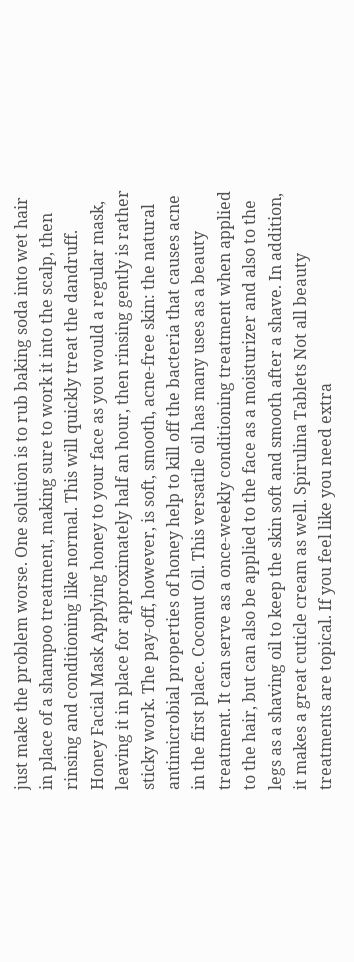just make the problem worse. One solution is to rub baking soda into wet hair in place of a shampoo treatment, making sure to work it into the scalp, then rinsing and conditioning like normal. This will quickly treat the dandruff. Honey Facial Mask Applying honey to your face as you would a regular mask, leaving it in place for approximately half an hour, then rinsing gently is rather sticky work. The pay-off, however, is soft, smooth, acne-free skin: the natural antimicrobial properties of honey help to kill off the bacteria that causes acne in the first place. Coconut Oil. This versatile oil has many uses as a beauty treatment. It can serve as a once-weekly conditioning treatment when applied to the hair, but can also be applied to the face as a moisturizer and also to the legs as a shaving oil to keep the skin soft and smooth after a shave. In addition, it makes a great cuticle cream as well. Spirulina Tablets Not all beauty treatments are topical. If you feel like you need extra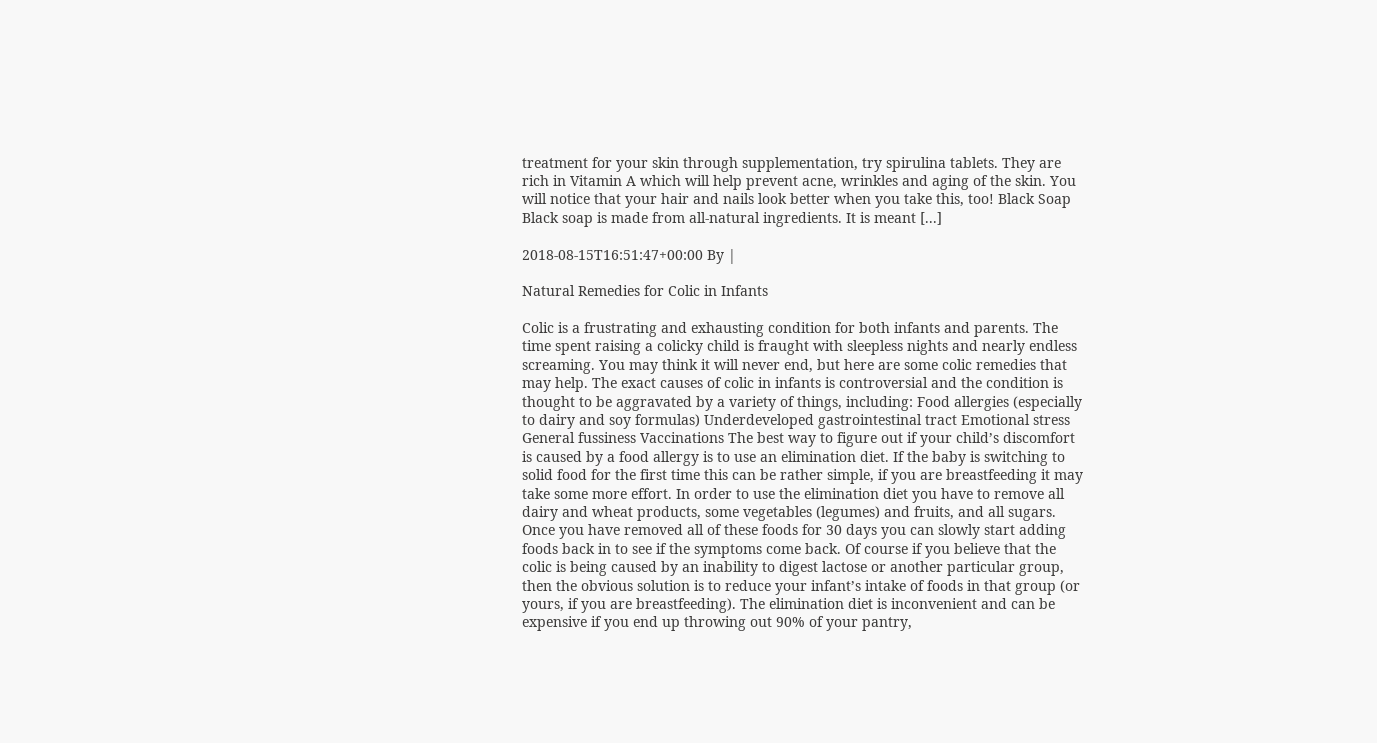treatment for your skin through supplementation, try spirulina tablets. They are rich in Vitamin A which will help prevent acne, wrinkles and aging of the skin. You will notice that your hair and nails look better when you take this, too! Black Soap Black soap is made from all-natural ingredients. It is meant [...]

2018-08-15T16:51:47+00:00 By |

Natural Remedies for Colic in Infants

Colic is a frustrating and exhausting condition for both infants and parents. The time spent raising a colicky child is fraught with sleepless nights and nearly endless screaming. You may think it will never end, but here are some colic remedies that may help. The exact causes of colic in infants is controversial and the condition is thought to be aggravated by a variety of things, including: Food allergies (especially to dairy and soy formulas) Underdeveloped gastrointestinal tract Emotional stress General fussiness Vaccinations The best way to figure out if your child’s discomfort is caused by a food allergy is to use an elimination diet. If the baby is switching to solid food for the first time this can be rather simple, if you are breastfeeding it may take some more effort. In order to use the elimination diet you have to remove all dairy and wheat products, some vegetables (legumes) and fruits, and all sugars. Once you have removed all of these foods for 30 days you can slowly start adding foods back in to see if the symptoms come back. Of course if you believe that the colic is being caused by an inability to digest lactose or another particular group, then the obvious solution is to reduce your infant’s intake of foods in that group (or yours, if you are breastfeeding). The elimination diet is inconvenient and can be expensive if you end up throwing out 90% of your pantry,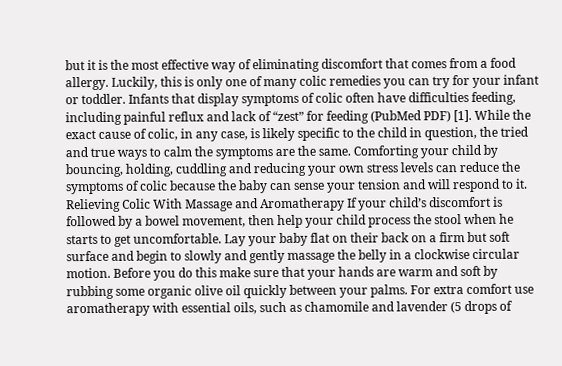but it is the most effective way of eliminating discomfort that comes from a food allergy. Luckily, this is only one of many colic remedies you can try for your infant or toddler. Infants that display symptoms of colic often have difficulties feeding, including painful reflux and lack of “zest” for feeding (PubMed PDF) [1]. While the exact cause of colic, in any case, is likely specific to the child in question, the tried and true ways to calm the symptoms are the same. Comforting your child by bouncing, holding, cuddling and reducing your own stress levels can reduce the symptoms of colic because the baby can sense your tension and will respond to it. Relieving Colic With Massage and Aromatherapy If your child’s discomfort is followed by a bowel movement, then help your child process the stool when he starts to get uncomfortable. Lay your baby flat on their back on a firm but soft surface and begin to slowly and gently massage the belly in a clockwise circular motion. Before you do this make sure that your hands are warm and soft by rubbing some organic olive oil quickly between your palms. For extra comfort use aromatherapy with essential oils, such as chamomile and lavender (5 drops of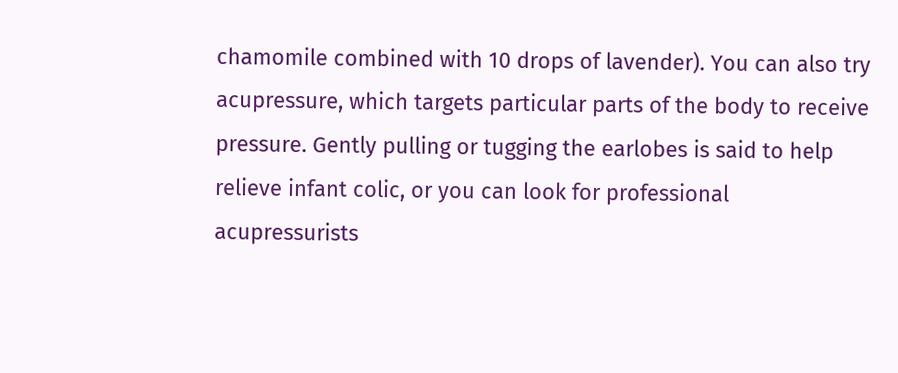chamomile combined with 10 drops of lavender). You can also try acupressure, which targets particular parts of the body to receive pressure. Gently pulling or tugging the earlobes is said to help relieve infant colic, or you can look for professional acupressurists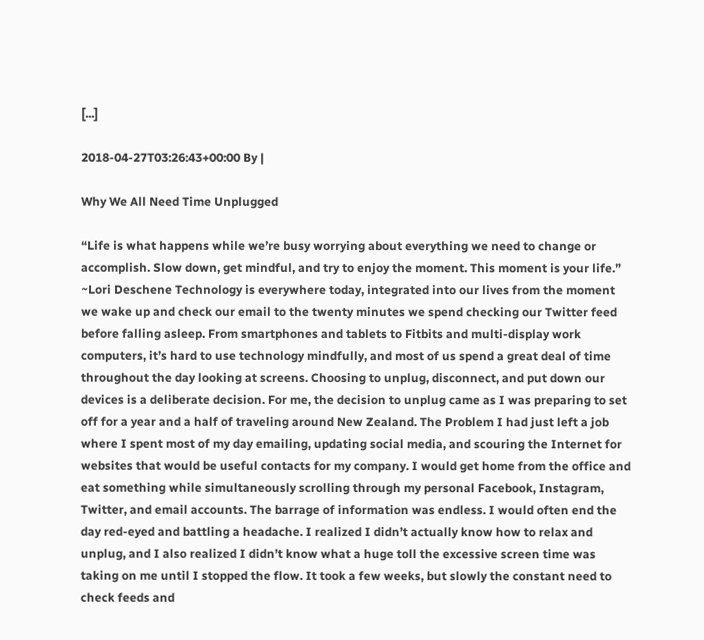[...]

2018-04-27T03:26:43+00:00 By |

Why We All Need Time Unplugged

“Life is what happens while we’re busy worrying about everything we need to change or accomplish. Slow down, get mindful, and try to enjoy the moment. This moment is your life.” ~Lori Deschene Technology is everywhere today, integrated into our lives from the moment we wake up and check our email to the twenty minutes we spend checking our Twitter feed before falling asleep. From smartphones and tablets to Fitbits and multi-display work computers, it’s hard to use technology mindfully, and most of us spend a great deal of time throughout the day looking at screens. Choosing to unplug, disconnect, and put down our devices is a deliberate decision. For me, the decision to unplug came as I was preparing to set off for a year and a half of traveling around New Zealand. The Problem I had just left a job where I spent most of my day emailing, updating social media, and scouring the Internet for websites that would be useful contacts for my company. I would get home from the office and eat something while simultaneously scrolling through my personal Facebook, Instagram, Twitter, and email accounts. The barrage of information was endless. I would often end the day red-eyed and battling a headache. I realized I didn’t actually know how to relax and unplug, and I also realized I didn’t know what a huge toll the excessive screen time was taking on me until I stopped the flow. It took a few weeks, but slowly the constant need to check feeds and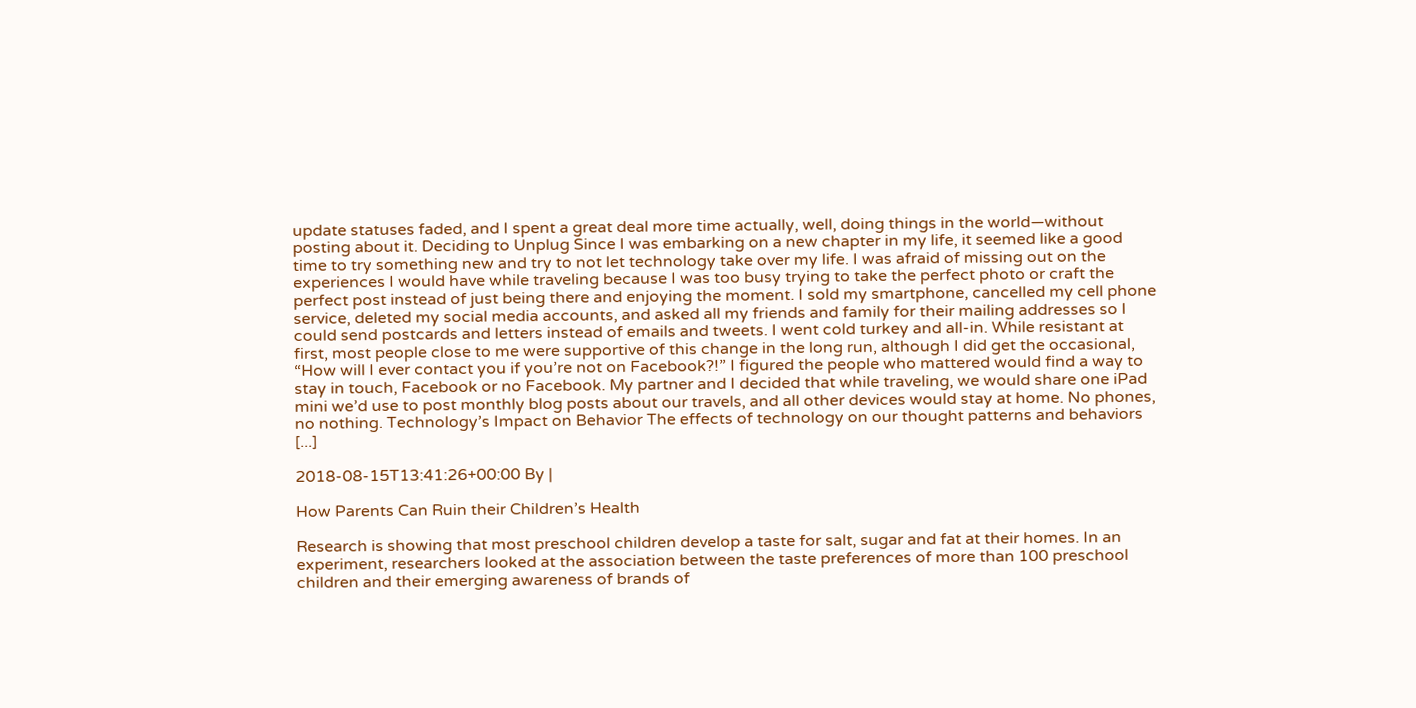update statuses faded, and I spent a great deal more time actually, well, doing things in the world—without posting about it. Deciding to Unplug Since I was embarking on a new chapter in my life, it seemed like a good time to try something new and try to not let technology take over my life. I was afraid of missing out on the experiences I would have while traveling because I was too busy trying to take the perfect photo or craft the perfect post instead of just being there and enjoying the moment. I sold my smartphone, cancelled my cell phone service, deleted my social media accounts, and asked all my friends and family for their mailing addresses so I could send postcards and letters instead of emails and tweets. I went cold turkey and all-in. While resistant at first, most people close to me were supportive of this change in the long run, although I did get the occasional, “How will I ever contact you if you’re not on Facebook?!” I figured the people who mattered would find a way to stay in touch, Facebook or no Facebook. My partner and I decided that while traveling, we would share one iPad mini we’d use to post monthly blog posts about our travels, and all other devices would stay at home. No phones, no nothing. Technology’s Impact on Behavior The effects of technology on our thought patterns and behaviors [...]

2018-08-15T13:41:26+00:00 By |

How Parents Can Ruin their Children’s Health

Research is showing that most preschool children develop a taste for salt, sugar and fat at their homes. In an experiment, researchers looked at the association between the taste preferences of more than 100 preschool children and their emerging awareness of brands of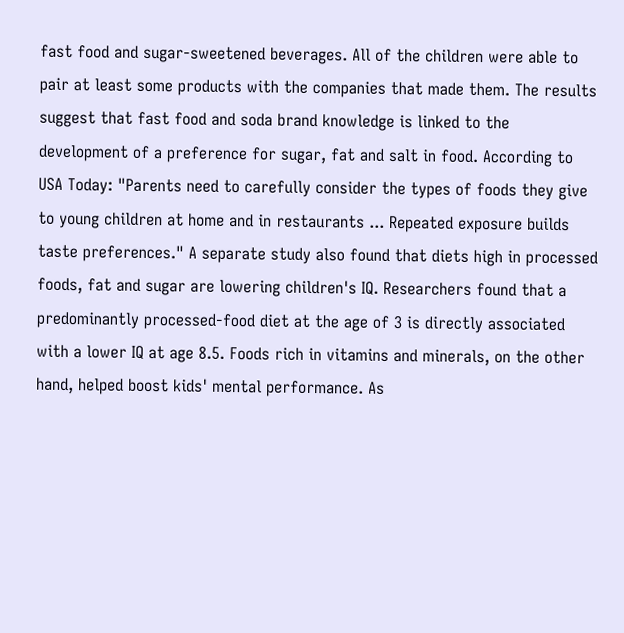fast food and sugar-sweetened beverages. All of the children were able to pair at least some products with the companies that made them. The results suggest that fast food and soda brand knowledge is linked to the development of a preference for sugar, fat and salt in food. According to USA Today: "Parents need to carefully consider the types of foods they give to young children at home and in restaurants ... Repeated exposure builds taste preferences." A separate study also found that diets high in processed foods, fat and sugar are lowering children's IQ. Researchers found that a predominantly processed-food diet at the age of 3 is directly associated with a lower IQ at age 8.5. Foods rich in vitamins and minerals, on the other hand, helped boost kids' mental performance. As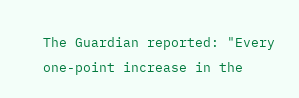The Guardian reported: "Every one-point increase in the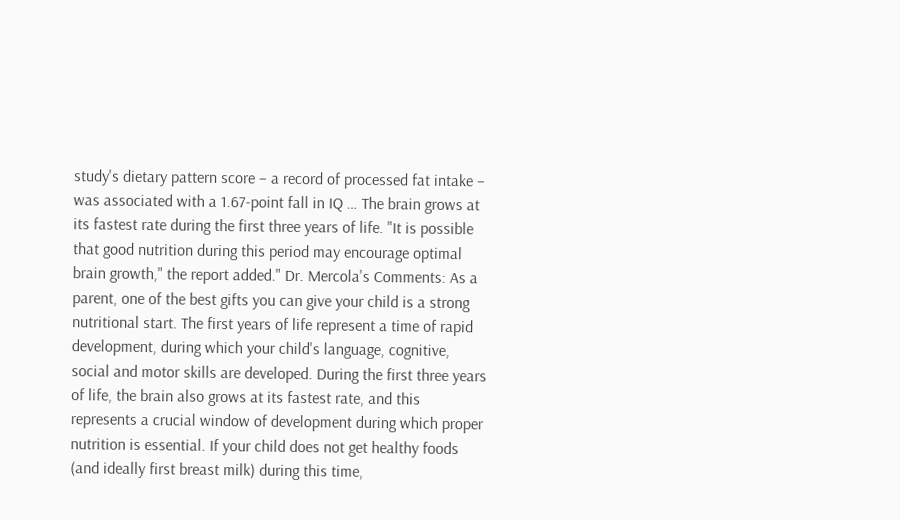study's dietary pattern score – a record of processed fat intake – was associated with a 1.67-point fall in IQ … The brain grows at its fastest rate during the first three years of life. "It is possible that good nutrition during this period may encourage optimal brain growth," the report added." Dr. Mercola's Comments: As a parent, one of the best gifts you can give your child is a strong nutritional start. The first years of life represent a time of rapid development, during which your child's language, cognitive, social and motor skills are developed. During the first three years of life, the brain also grows at its fastest rate, and this represents a crucial window of development during which proper nutrition is essential. If your child does not get healthy foods (and ideally first breast milk) during this time,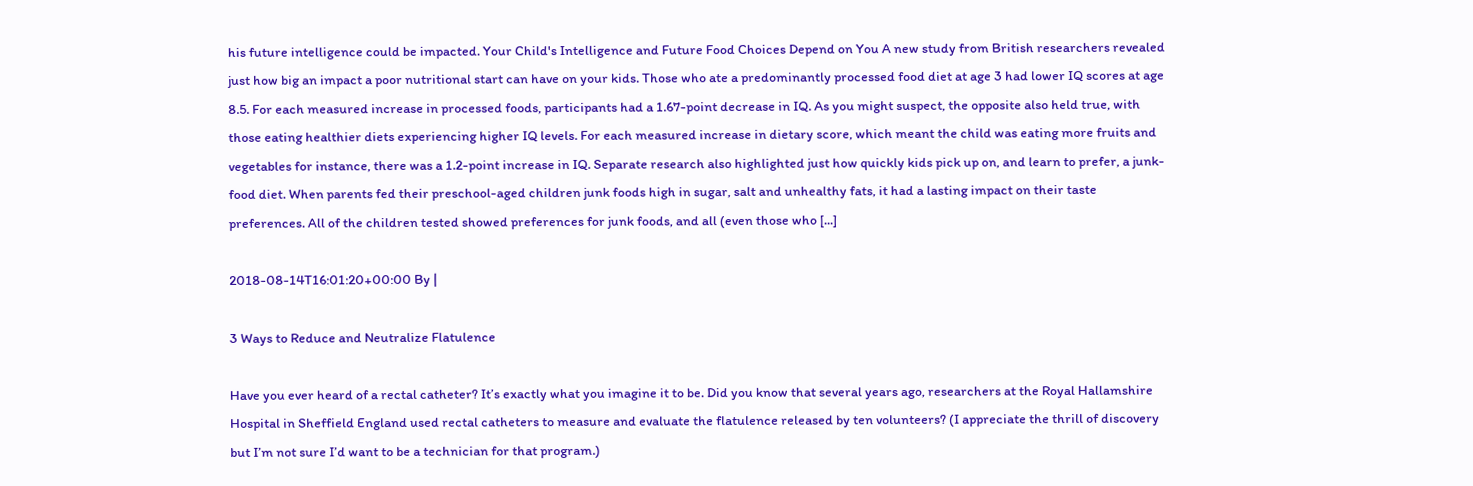his future intelligence could be impacted. Your Child's Intelligence and Future Food Choices Depend on You A new study from British researchers revealed just how big an impact a poor nutritional start can have on your kids. Those who ate a predominantly processed food diet at age 3 had lower IQ scores at age 8.5. For each measured increase in processed foods, participants had a 1.67-point decrease in IQ. As you might suspect, the opposite also held true, with those eating healthier diets experiencing higher IQ levels. For each measured increase in dietary score, which meant the child was eating more fruits and vegetables for instance, there was a 1.2-point increase in IQ. Separate research also highlighted just how quickly kids pick up on, and learn to prefer, a junk-food diet. When parents fed their preschool-aged children junk foods high in sugar, salt and unhealthy fats, it had a lasting impact on their taste preferences. All of the children tested showed preferences for junk foods, and all (even those who [...]

2018-08-14T16:01:20+00:00 By |

3 Ways to Reduce and Neutralize Flatulence

Have you ever heard of a rectal catheter? It’s exactly what you imagine it to be. Did you know that several years ago, researchers at the Royal Hallamshire Hospital in Sheffield England used rectal catheters to measure and evaluate the flatulence released by ten volunteers? (I appreciate the thrill of discovery but I’m not sure I’d want to be a technician for that program.)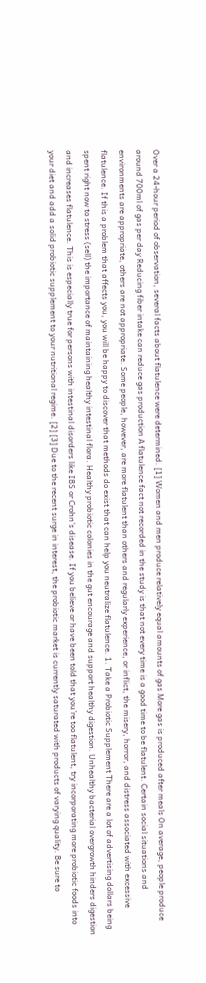Over a 24-hour period of observation, several facts about flatulence were determined. [1] Women and men produce relatively equal amounts of gas More gas is produced after meals On average, people produce around 700ml of gas per day Reducing fiber intake can reduce gas production A flatulence fact not recorded in the study is that not every time is a good time to be flatulent. Certain social situations and environments are appropriate, others are not appropriate. Some people, however, are more flatulent than others and regularly experience, or inflict, the misery, horror, and distress associated with excessive flatulence. If this a problem that affects you, you will be happy to discover that methods do exist that can help you neutralize flatulence. 1. Take a Probiotic Supplement There are a lot of advertising dollars being spent right now to stress (sell) the importance of maintaining healthy intestinal flora. Healthy probiotic colonies in the gut encourage and support healthy digestion. Unhealthy bacterial overgrowth hinders digestion and increases flatulence. This is especially true for persons with intestinal disorders like IBS or Crohn’s disease. If you believe or have been told that you’re too flatulent, try incorporating more probiotic foods into your diet and add a solid probiotic supplement to your nutritional regime. [2] [3] Due to the recent surge in interest, the probiotic market is currently saturated with products of varying quality. Be sure to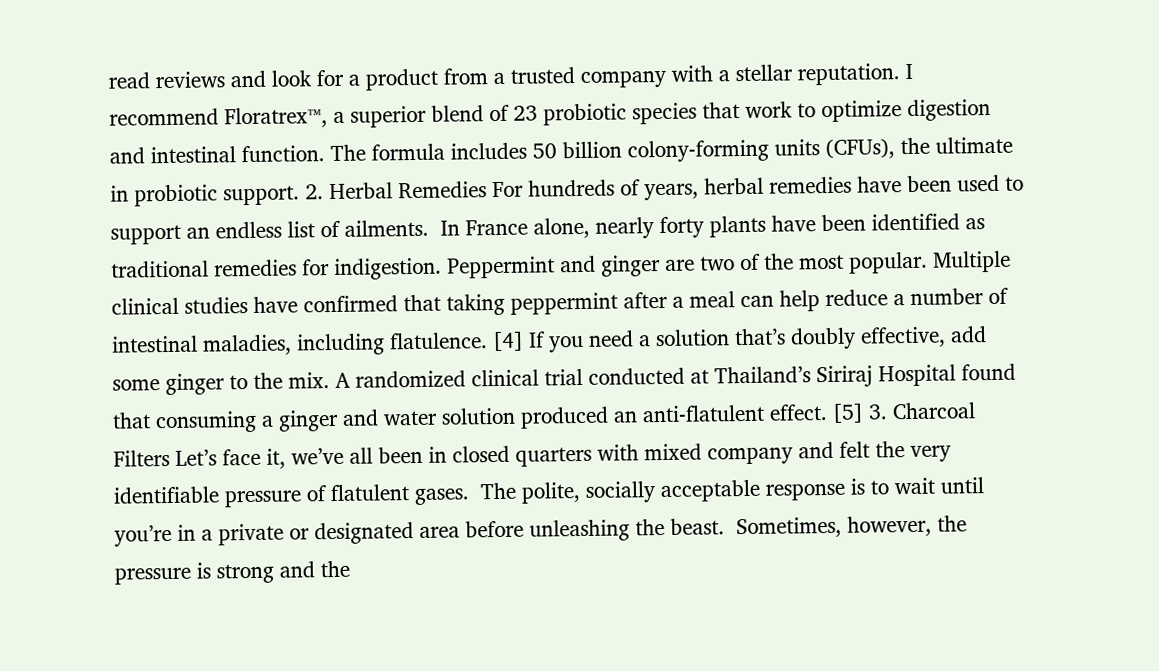read reviews and look for a product from a trusted company with a stellar reputation. I recommend Floratrex™, a superior blend of 23 probiotic species that work to optimize digestion and intestinal function. The formula includes 50 billion colony-forming units (CFUs), the ultimate in probiotic support. 2. Herbal Remedies For hundreds of years, herbal remedies have been used to support an endless list of ailments.  In France alone, nearly forty plants have been identified as traditional remedies for indigestion. Peppermint and ginger are two of the most popular. Multiple clinical studies have confirmed that taking peppermint after a meal can help reduce a number of intestinal maladies, including flatulence. [4] If you need a solution that’s doubly effective, add some ginger to the mix. A randomized clinical trial conducted at Thailand’s Siriraj Hospital found that consuming a ginger and water solution produced an anti-flatulent effect. [5] 3. Charcoal Filters Let’s face it, we’ve all been in closed quarters with mixed company and felt the very identifiable pressure of flatulent gases.  The polite, socially acceptable response is to wait until you’re in a private or designated area before unleashing the beast.  Sometimes, however, the pressure is strong and the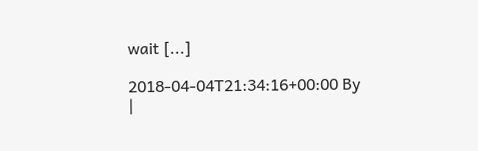wait [...]

2018-04-04T21:34:16+00:00 By |